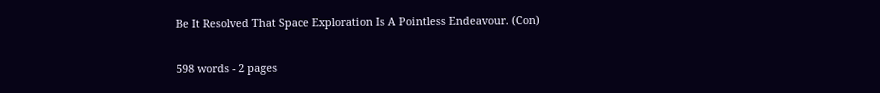Be It Resolved That Space Exploration Is A Pointless Endeavour. (Con)

598 words - 2 pages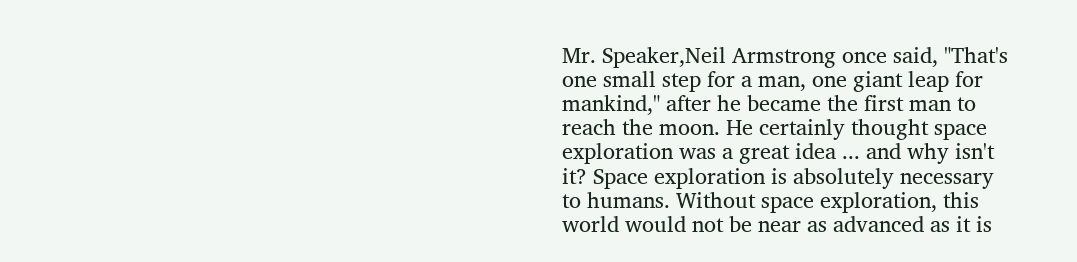Mr. Speaker,Neil Armstrong once said, "That's one small step for a man, one giant leap for mankind," after he became the first man to reach the moon. He certainly thought space exploration was a great idea ... and why isn't it? Space exploration is absolutely necessary to humans. Without space exploration, this world would not be near as advanced as it is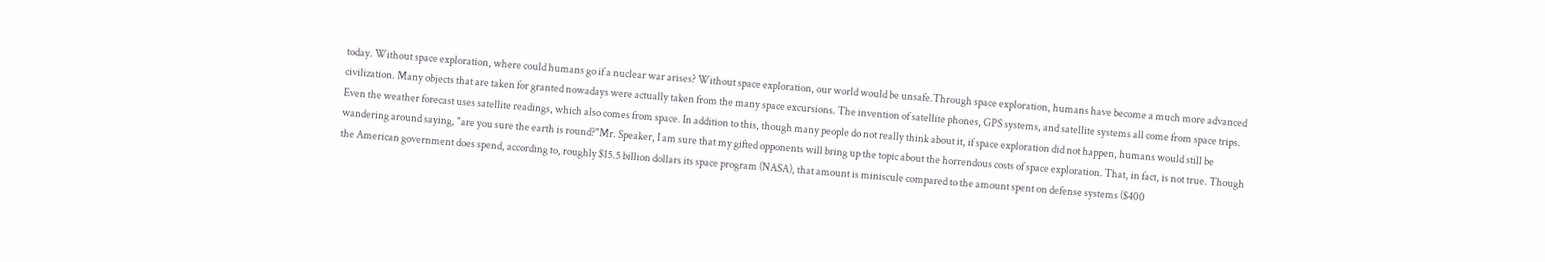today. Without space exploration, where could humans go if a nuclear war arises? Without space exploration, our world would be unsafe.Through space exploration, humans have become a much more advanced civilization. Many objects that are taken for granted nowadays were actually taken from the many space excursions. The invention of satellite phones, GPS systems, and satellite systems all come from space trips. Even the weather forecast uses satellite readings, which also comes from space. In addition to this, though many people do not really think about it, if space exploration did not happen, humans would still be wandering around saying, "are you sure the earth is round?"Mr. Speaker, I am sure that my gifted opponents will bring up the topic about the horrendous costs of space exploration. That, in fact, is not true. Though the American government does spend, according to, roughly $15.5 billion dollars its space program (NASA), that amount is miniscule compared to the amount spent on defense systems ($400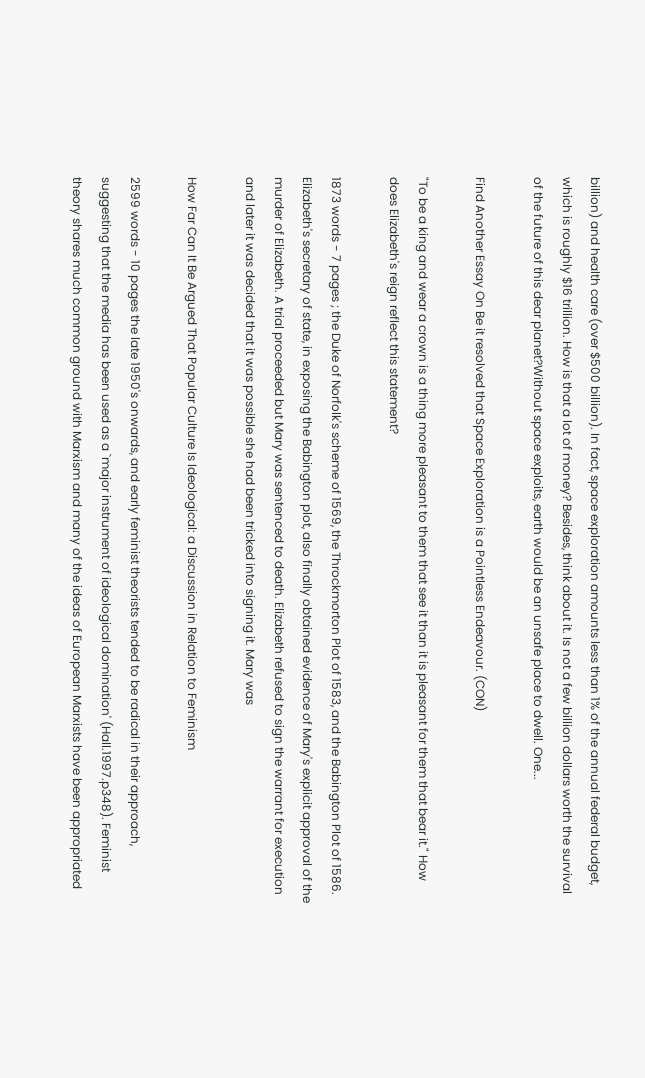billion) and health care (over $500 billion). In fact, space exploration amounts less than 1% of the annual federal budget, which is roughly $16 trillion. How is that a lot of money? Besides, think about it. Is not a few billion dollars worth the survival of the future of this dear planet?Without space exploits, earth would be an unsafe place to dwell. One...

Find Another Essay On Be it resolved that Space Exploration is a Pointless Endeavour. (CON)

"To be a king and wear a crown is a thing more pleasant to them that see it than it is pleasant for them that bear it." How does Elizabeth's reign reflect this statement?

1873 words - 7 pages ; the Duke of Norfolk's scheme of 1569, the Throckmorton Plot of 1583, and the Babington Plot of 1586. Elizabeth's secretary of state, in exposing the Babington plot, also finally obtained evidence of Mary's explicit approval of the murder of Elizabeth. A trial proceeded but Mary was sentenced to death. Elizabeth refused to sign the warrant for execution and later it was decided that it was possible she had been tricked into signing it. Mary was

How Far Can It Be Argued That Popular Culture Is Ideological: a Discussion in Relation to Feminism

2599 words - 10 pages the late 1950's onwards, and early feminist theorists tended to be radical in their approach, suggesting that the media has been used as a `major instrument of ideological domination' (Hall.1997.p348). Feminist theory shares much common ground with Marxism and many of the ideas of European Marxists have been appropriated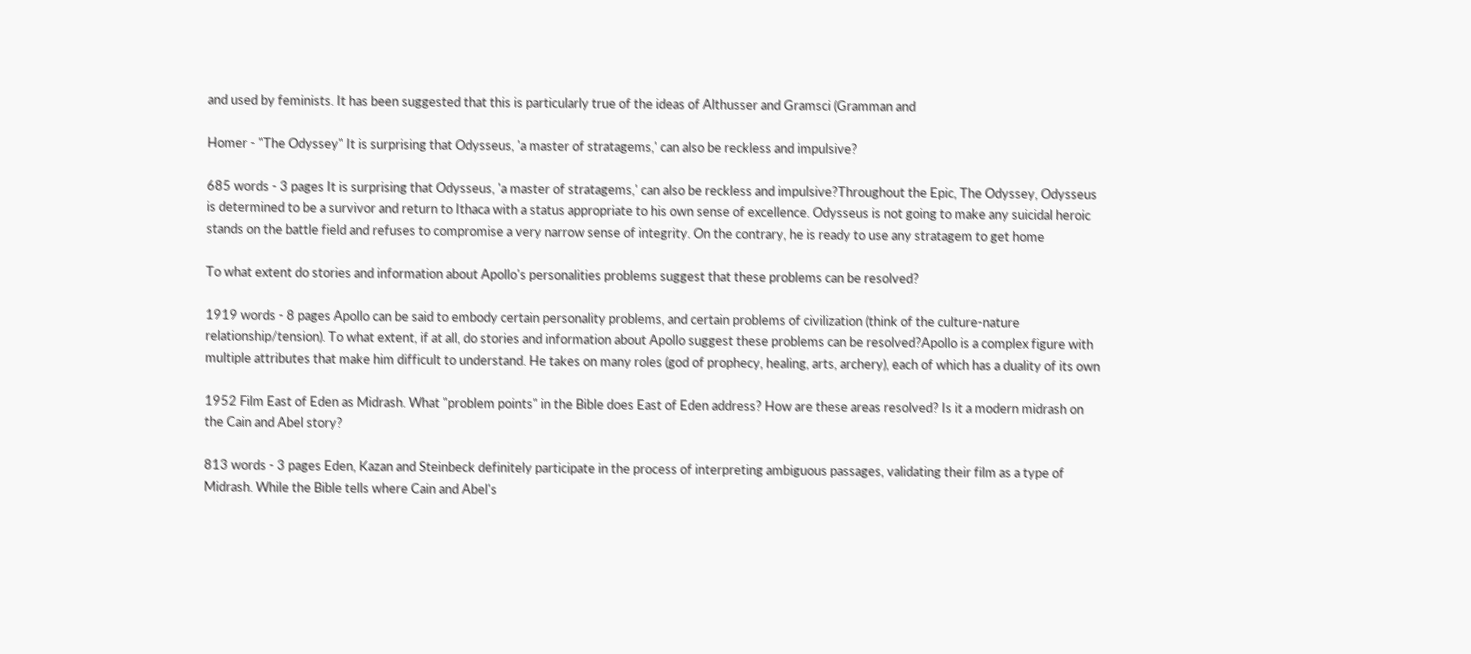and used by feminists. It has been suggested that this is particularly true of the ideas of Althusser and Gramsci (Gramman and

Homer - "The Odyssey" It is surprising that Odysseus, 'a master of stratagems,' can also be reckless and impulsive?

685 words - 3 pages It is surprising that Odysseus, 'a master of stratagems,' can also be reckless and impulsive?Throughout the Epic, The Odyssey, Odysseus is determined to be a survivor and return to Ithaca with a status appropriate to his own sense of excellence. Odysseus is not going to make any suicidal heroic stands on the battle field and refuses to compromise a very narrow sense of integrity. On the contrary, he is ready to use any stratagem to get home

To what extent do stories and information about Apollo's personalities problems suggest that these problems can be resolved?

1919 words - 8 pages Apollo can be said to embody certain personality problems, and certain problems of civilization (think of the culture-nature relationship/tension). To what extent, if at all, do stories and information about Apollo suggest these problems can be resolved?Apollo is a complex figure with multiple attributes that make him difficult to understand. He takes on many roles (god of prophecy, healing, arts, archery), each of which has a duality of its own

1952 Film East of Eden as Midrash. What "problem points" in the Bible does East of Eden address? How are these areas resolved? Is it a modern midrash on the Cain and Abel story?

813 words - 3 pages Eden, Kazan and Steinbeck definitely participate in the process of interpreting ambiguous passages, validating their film as a type of Midrash. While the Bible tells where Cain and Abel's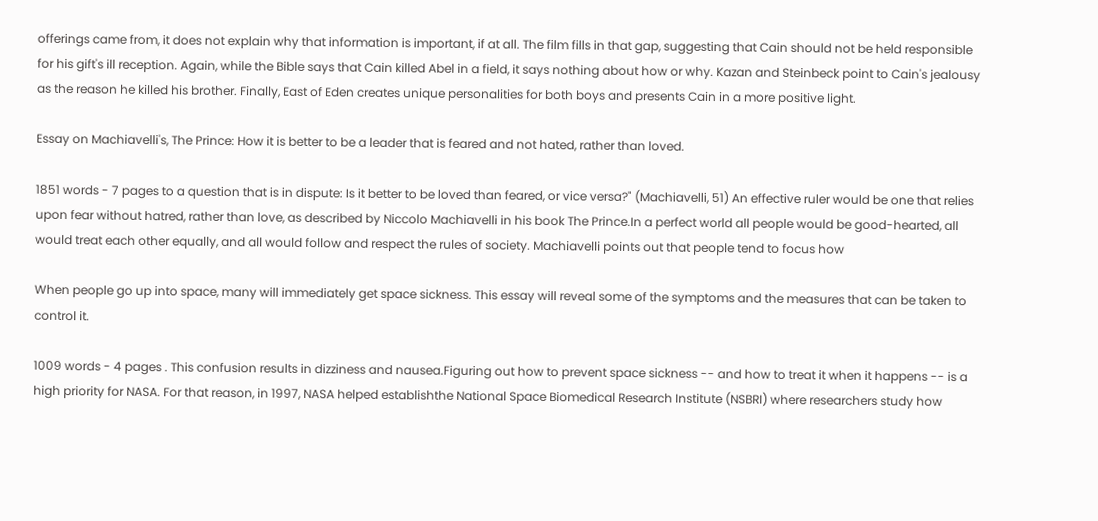offerings came from, it does not explain why that information is important, if at all. The film fills in that gap, suggesting that Cain should not be held responsible for his gift's ill reception. Again, while the Bible says that Cain killed Abel in a field, it says nothing about how or why. Kazan and Steinbeck point to Cain's jealousy as the reason he killed his brother. Finally, East of Eden creates unique personalities for both boys and presents Cain in a more positive light.

Essay on Machiavelli's, The Prince: How it is better to be a leader that is feared and not hated, rather than loved.

1851 words - 7 pages to a question that is in dispute: Is it better to be loved than feared, or vice versa?" (Machiavelli, 51) An effective ruler would be one that relies upon fear without hatred, rather than love, as described by Niccolo Machiavelli in his book The Prince.In a perfect world all people would be good-hearted, all would treat each other equally, and all would follow and respect the rules of society. Machiavelli points out that people tend to focus how

When people go up into space, many will immediately get space sickness. This essay will reveal some of the symptoms and the measures that can be taken to control it.

1009 words - 4 pages . This confusion results in dizziness and nausea.Figuring out how to prevent space sickness -- and how to treat it when it happens -- is a high priority for NASA. For that reason, in 1997, NASA helped establishthe National Space Biomedical Research Institute (NSBRI) where researchers study how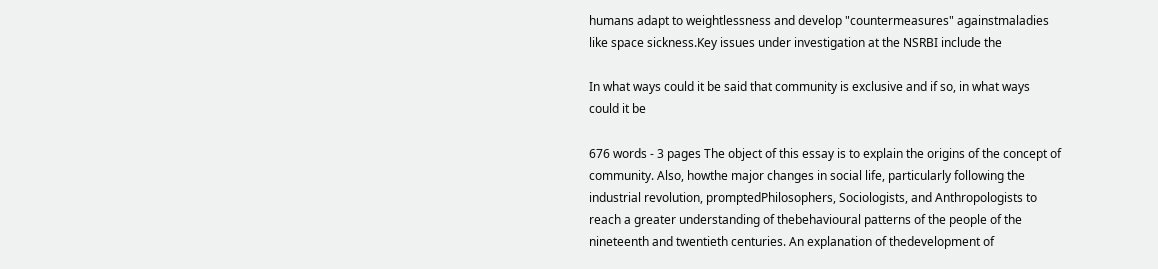humans adapt to weightlessness and develop "countermeasures" againstmaladies like space sickness.Key issues under investigation at the NSRBI include the

In what ways could it be said that community is exclusive and if so, in what ways could it be

676 words - 3 pages The object of this essay is to explain the origins of the concept of community. Also, howthe major changes in social life, particularly following the industrial revolution, promptedPhilosophers, Sociologists, and Anthropologists to reach a greater understanding of thebehavioural patterns of the people of the nineteenth and twentieth centuries. An explanation of thedevelopment of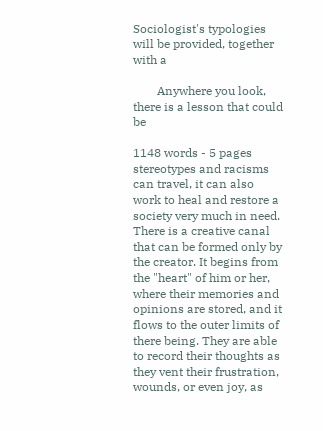Sociologist's typologies will be provided, together with a

        Anywhere you look, there is a lesson that could be

1148 words - 5 pages stereotypes and racisms can travel, it can also work to heal and restore a society very much in need. There is a creative canal that can be formed only by the creator. It begins from the "heart" of him or her, where their memories and opinions are stored, and it flows to the outer limits of there being. They are able to record their thoughts as they vent their frustration, wounds, or even joy, as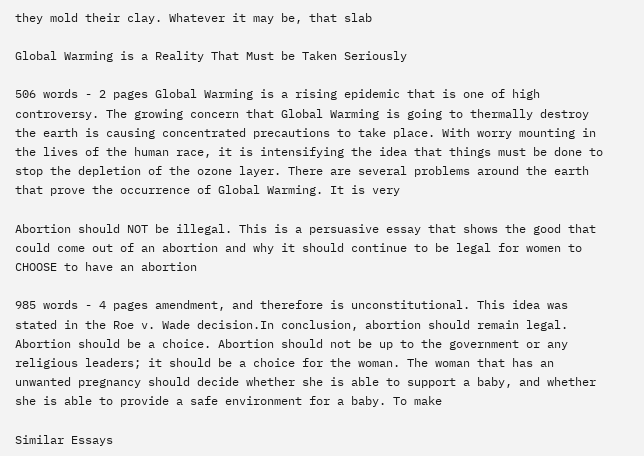they mold their clay. Whatever it may be, that slab

Global Warming is a Reality That Must be Taken Seriously

506 words - 2 pages Global Warming is a rising epidemic that is one of high controversy. The growing concern that Global Warming is going to thermally destroy the earth is causing concentrated precautions to take place. With worry mounting in the lives of the human race, it is intensifying the idea that things must be done to stop the depletion of the ozone layer. There are several problems around the earth that prove the occurrence of Global Warming. It is very

Abortion should NOT be illegal. This is a persuasive essay that shows the good that could come out of an abortion and why it should continue to be legal for women to CHOOSE to have an abortion

985 words - 4 pages amendment, and therefore is unconstitutional. This idea was stated in the Roe v. Wade decision.In conclusion, abortion should remain legal. Abortion should be a choice. Abortion should not be up to the government or any religious leaders; it should be a choice for the woman. The woman that has an unwanted pregnancy should decide whether she is able to support a baby, and whether she is able to provide a safe environment for a baby. To make

Similar Essays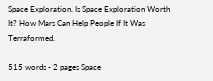Space Exploration. Is Space Exploration Worth It? How Mars Can Help People If It Was Terraformed.

515 words - 2 pages Space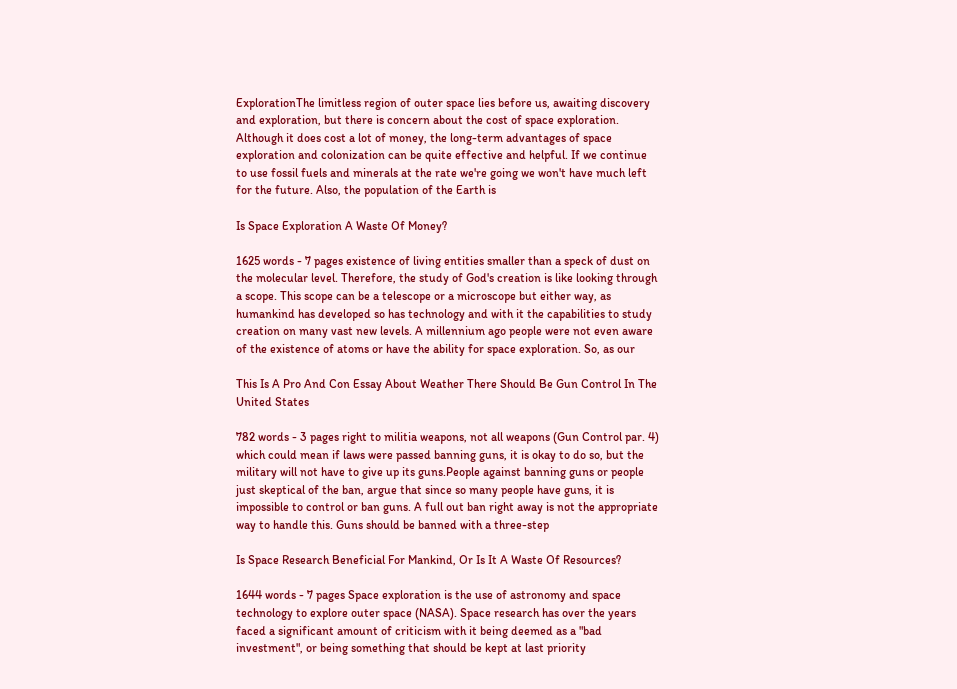ExplorationThe limitless region of outer space lies before us, awaiting discovery and exploration, but there is concern about the cost of space exploration. Although it does cost a lot of money, the long-term advantages of space exploration and colonization can be quite effective and helpful. If we continue to use fossil fuels and minerals at the rate we're going we won't have much left for the future. Also, the population of the Earth is

Is Space Exploration A Waste Of Money?

1625 words - 7 pages existence of living entities smaller than a speck of dust on the molecular level. Therefore, the study of God's creation is like looking through a scope. This scope can be a telescope or a microscope but either way, as humankind has developed so has technology and with it the capabilities to study creation on many vast new levels. A millennium ago people were not even aware of the existence of atoms or have the ability for space exploration. So, as our

This Is A Pro And Con Essay About Weather There Should Be Gun Control In The United States

782 words - 3 pages right to militia weapons, not all weapons (Gun Control par. 4) which could mean if laws were passed banning guns, it is okay to do so, but the military will not have to give up its guns.People against banning guns or people just skeptical of the ban, argue that since so many people have guns, it is impossible to control or ban guns. A full out ban right away is not the appropriate way to handle this. Guns should be banned with a three-step

Is Space Research Beneficial For Mankind, Or Is It A Waste Of Resources?

1644 words - 7 pages Space exploration is the use of astronomy and space technology to explore outer space (NASA). Space research has over the years faced a significant amount of criticism with it being deemed as a "bad investment", or being something that should be kept at last priority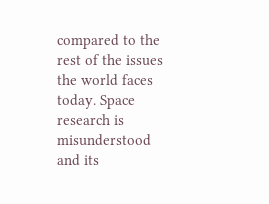compared to the rest of the issues the world faces today. Space research is misunderstood and its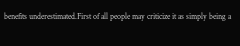benefits underestimated.First of all people may criticize it as simply being a